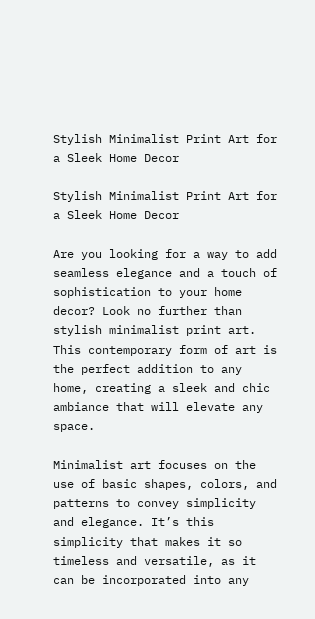Stylish Minimalist Print Art for a Sleek Home Decor

Stylish Minimalist Print Art for a Sleek Home Decor

Are you looking for a way to add seamless elegance and a touch of sophistication to your home decor? Look no further than stylish minimalist print art. This contemporary form of art is the perfect addition to any home, creating a sleek and chic ambiance that will elevate any space.

Minimalist art focuses on the use of basic shapes, colors, and patterns to convey simplicity and elegance. It’s this simplicity that makes it so timeless and versatile, as it can be incorporated into any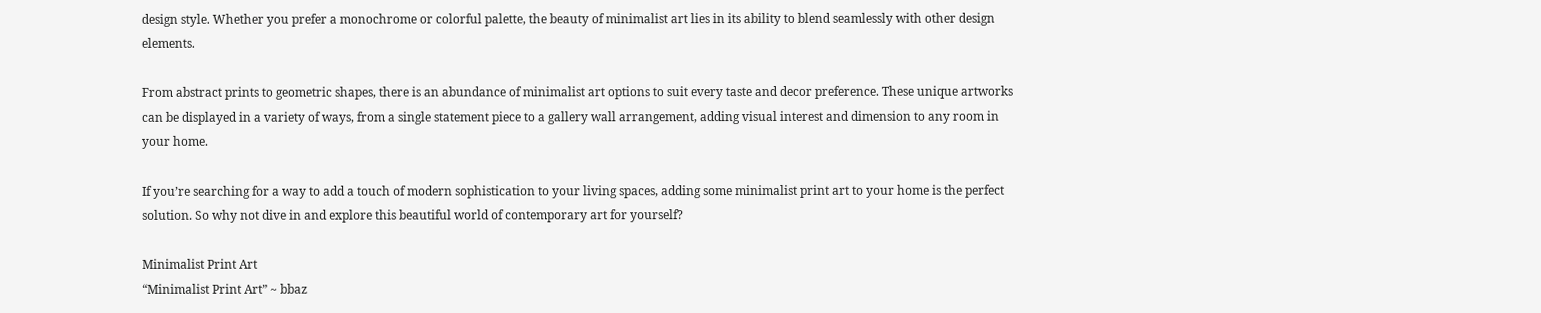design style. Whether you prefer a monochrome or colorful palette, the beauty of minimalist art lies in its ability to blend seamlessly with other design elements.

From abstract prints to geometric shapes, there is an abundance of minimalist art options to suit every taste and decor preference. These unique artworks can be displayed in a variety of ways, from a single statement piece to a gallery wall arrangement, adding visual interest and dimension to any room in your home.

If you’re searching for a way to add a touch of modern sophistication to your living spaces, adding some minimalist print art to your home is the perfect solution. So why not dive in and explore this beautiful world of contemporary art for yourself?

Minimalist Print Art
“Minimalist Print Art” ~ bbaz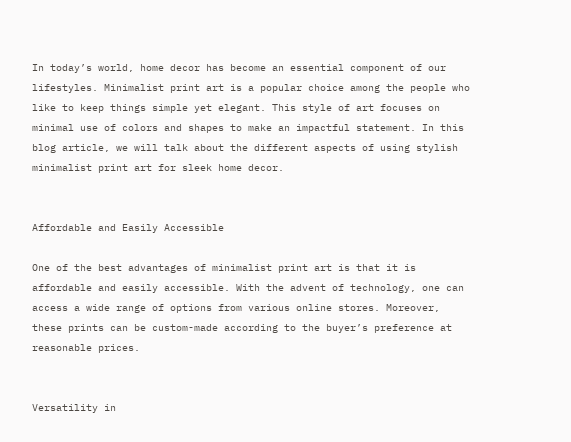In today’s world, home decor has become an essential component of our lifestyles. Minimalist print art is a popular choice among the people who like to keep things simple yet elegant. This style of art focuses on minimal use of colors and shapes to make an impactful statement. In this blog article, we will talk about the different aspects of using stylish minimalist print art for sleek home decor.


Affordable and Easily Accessible

One of the best advantages of minimalist print art is that it is affordable and easily accessible. With the advent of technology, one can access a wide range of options from various online stores. Moreover, these prints can be custom-made according to the buyer’s preference at reasonable prices.


Versatility in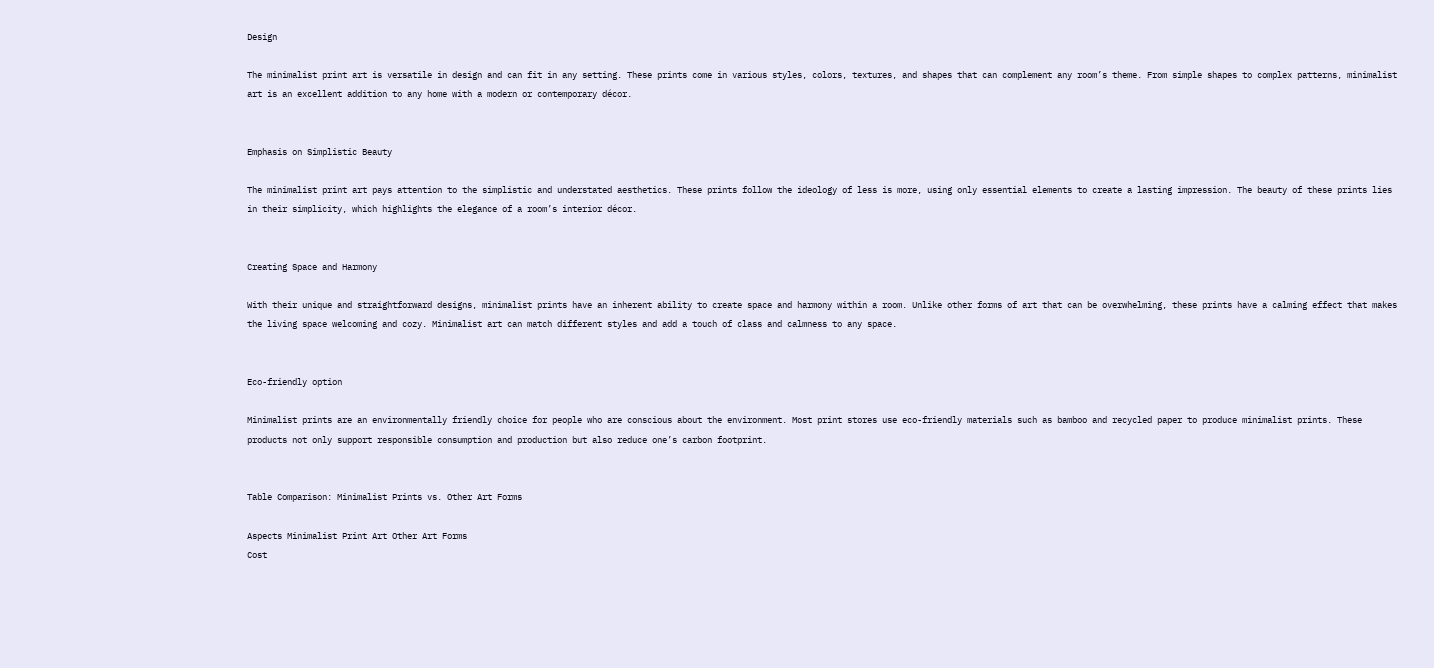Design

The minimalist print art is versatile in design and can fit in any setting. These prints come in various styles, colors, textures, and shapes that can complement any room’s theme. From simple shapes to complex patterns, minimalist art is an excellent addition to any home with a modern or contemporary décor.


Emphasis on Simplistic Beauty

The minimalist print art pays attention to the simplistic and understated aesthetics. These prints follow the ideology of less is more, using only essential elements to create a lasting impression. The beauty of these prints lies in their simplicity, which highlights the elegance of a room’s interior décor.


Creating Space and Harmony

With their unique and straightforward designs, minimalist prints have an inherent ability to create space and harmony within a room. Unlike other forms of art that can be overwhelming, these prints have a calming effect that makes the living space welcoming and cozy. Minimalist art can match different styles and add a touch of class and calmness to any space.


Eco-friendly option

Minimalist prints are an environmentally friendly choice for people who are conscious about the environment. Most print stores use eco-friendly materials such as bamboo and recycled paper to produce minimalist prints. These products not only support responsible consumption and production but also reduce one’s carbon footprint.


Table Comparison: Minimalist Prints vs. Other Art Forms

Aspects Minimalist Print Art Other Art Forms
Cost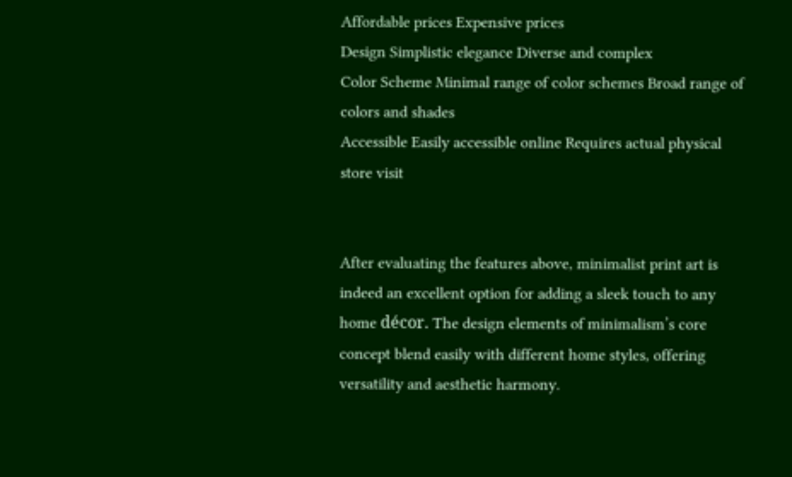Affordable prices Expensive prices
Design Simplistic elegance Diverse and complex
Color Scheme Minimal range of color schemes Broad range of colors and shades
Accessible Easily accessible online Requires actual physical store visit


After evaluating the features above, minimalist print art is indeed an excellent option for adding a sleek touch to any home décor. The design elements of minimalism’s core concept blend easily with different home styles, offering versatility and aesthetic harmony.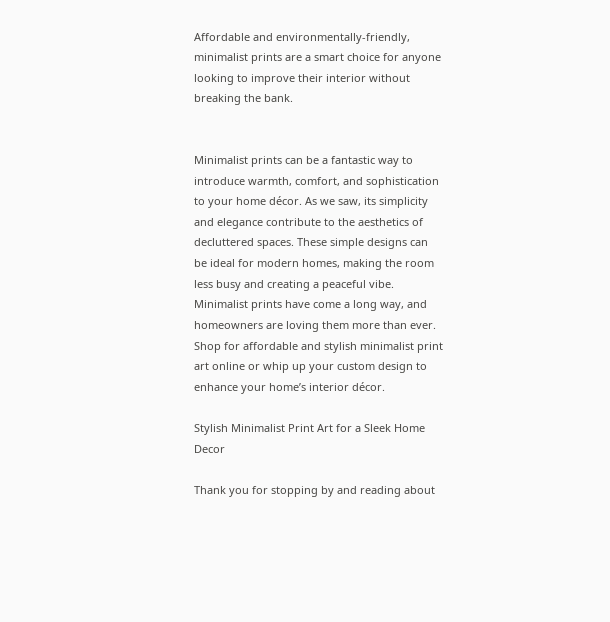Affordable and environmentally-friendly, minimalist prints are a smart choice for anyone looking to improve their interior without breaking the bank.


Minimalist prints can be a fantastic way to introduce warmth, comfort, and sophistication to your home décor. As we saw, its simplicity and elegance contribute to the aesthetics of decluttered spaces. These simple designs can be ideal for modern homes, making the room less busy and creating a peaceful vibe. Minimalist prints have come a long way, and homeowners are loving them more than ever. Shop for affordable and stylish minimalist print art online or whip up your custom design to enhance your home’s interior décor.

Stylish Minimalist Print Art for a Sleek Home Decor

Thank you for stopping by and reading about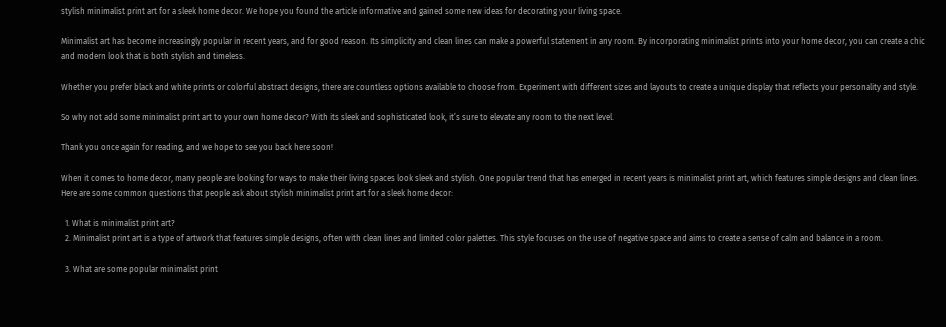stylish minimalist print art for a sleek home decor. We hope you found the article informative and gained some new ideas for decorating your living space.

Minimalist art has become increasingly popular in recent years, and for good reason. Its simplicity and clean lines can make a powerful statement in any room. By incorporating minimalist prints into your home decor, you can create a chic and modern look that is both stylish and timeless.

Whether you prefer black and white prints or colorful abstract designs, there are countless options available to choose from. Experiment with different sizes and layouts to create a unique display that reflects your personality and style.

So why not add some minimalist print art to your own home decor? With its sleek and sophisticated look, it’s sure to elevate any room to the next level.

Thank you once again for reading, and we hope to see you back here soon!

When it comes to home decor, many people are looking for ways to make their living spaces look sleek and stylish. One popular trend that has emerged in recent years is minimalist print art, which features simple designs and clean lines. Here are some common questions that people ask about stylish minimalist print art for a sleek home decor:

  1. What is minimalist print art?
  2. Minimalist print art is a type of artwork that features simple designs, often with clean lines and limited color palettes. This style focuses on the use of negative space and aims to create a sense of calm and balance in a room.

  3. What are some popular minimalist print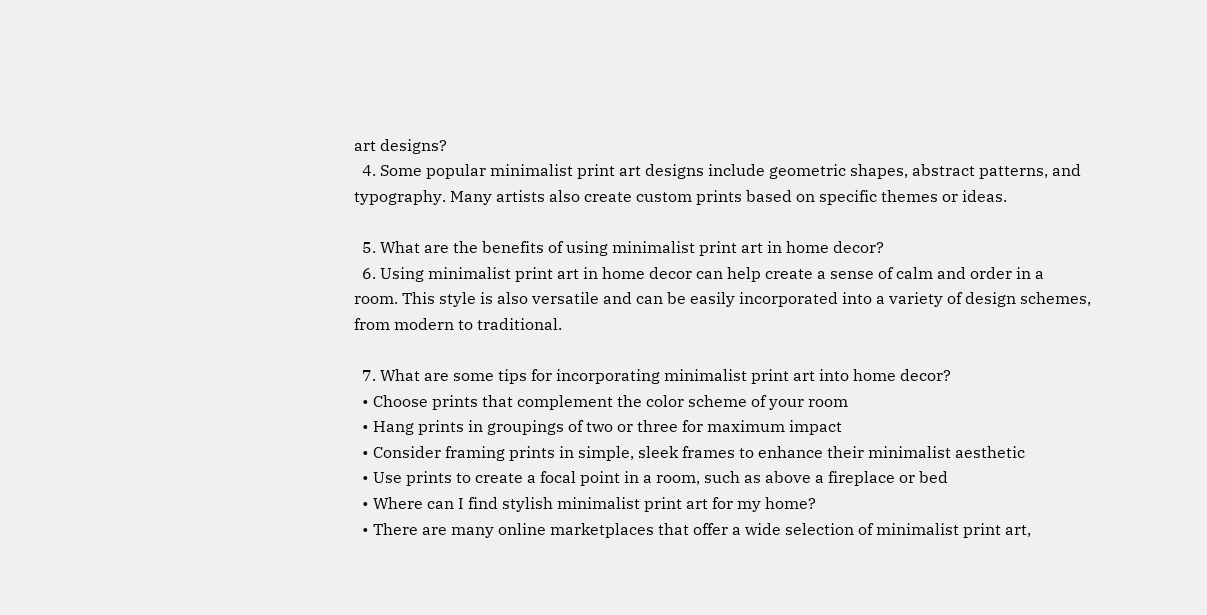art designs?
  4. Some popular minimalist print art designs include geometric shapes, abstract patterns, and typography. Many artists also create custom prints based on specific themes or ideas.

  5. What are the benefits of using minimalist print art in home decor?
  6. Using minimalist print art in home decor can help create a sense of calm and order in a room. This style is also versatile and can be easily incorporated into a variety of design schemes, from modern to traditional.

  7. What are some tips for incorporating minimalist print art into home decor?
  • Choose prints that complement the color scheme of your room
  • Hang prints in groupings of two or three for maximum impact
  • Consider framing prints in simple, sleek frames to enhance their minimalist aesthetic
  • Use prints to create a focal point in a room, such as above a fireplace or bed
  • Where can I find stylish minimalist print art for my home?
  • There are many online marketplaces that offer a wide selection of minimalist print art,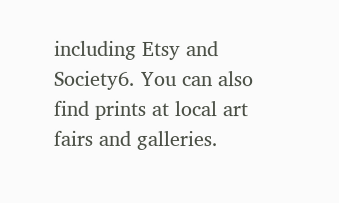including Etsy and Society6. You can also find prints at local art fairs and galleries.